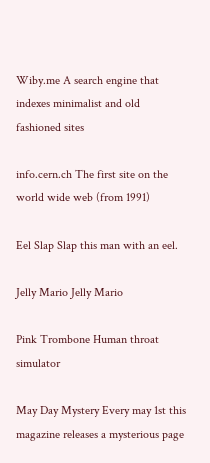Wiby.me A search engine that indexes minimalist and old fashioned sites

info.cern.ch The first site on the world wide web (from 1991)

Eel Slap Slap this man with an eel.

Jelly Mario Jelly Mario

Pink Trombone Human throat simulator

May Day Mystery Every may 1st this magazine releases a mysterious page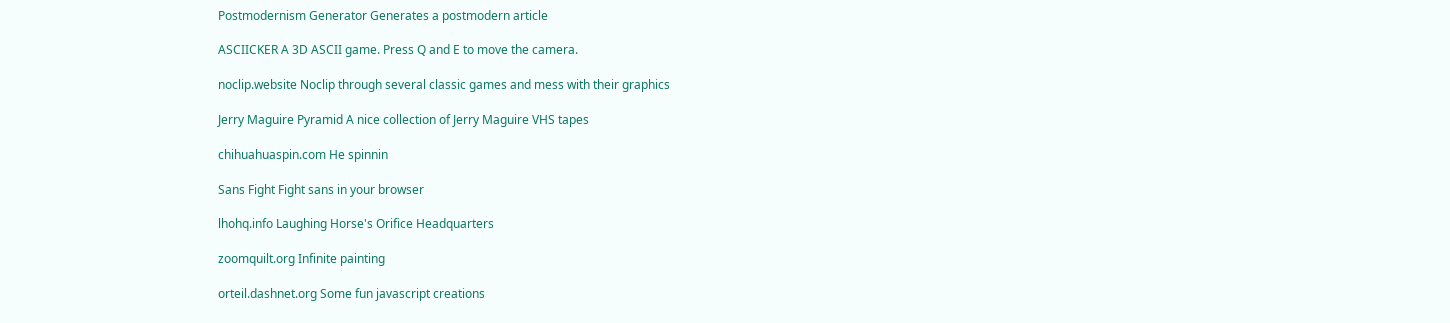Postmodernism Generator Generates a postmodern article

ASCIICKER A 3D ASCII game. Press Q and E to move the camera.

noclip.website Noclip through several classic games and mess with their graphics

Jerry Maguire Pyramid A nice collection of Jerry Maguire VHS tapes

chihuahuaspin.com He spinnin

Sans Fight Fight sans in your browser

lhohq.info Laughing Horse's Orifice Headquarters

zoomquilt.org Infinite painting

orteil.dashnet.org Some fun javascript creations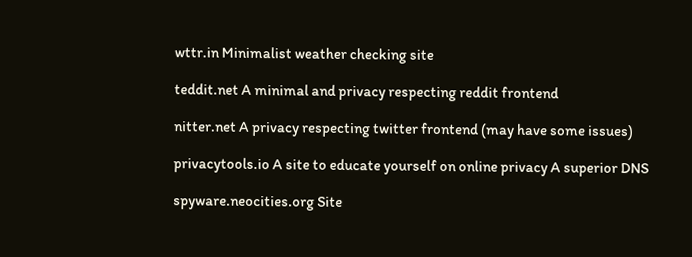wttr.in Minimalist weather checking site

teddit.net A minimal and privacy respecting reddit frontend

nitter.net A privacy respecting twitter frontend (may have some issues)

privacytools.io A site to educate yourself on online privacy A superior DNS

spyware.neocities.org Site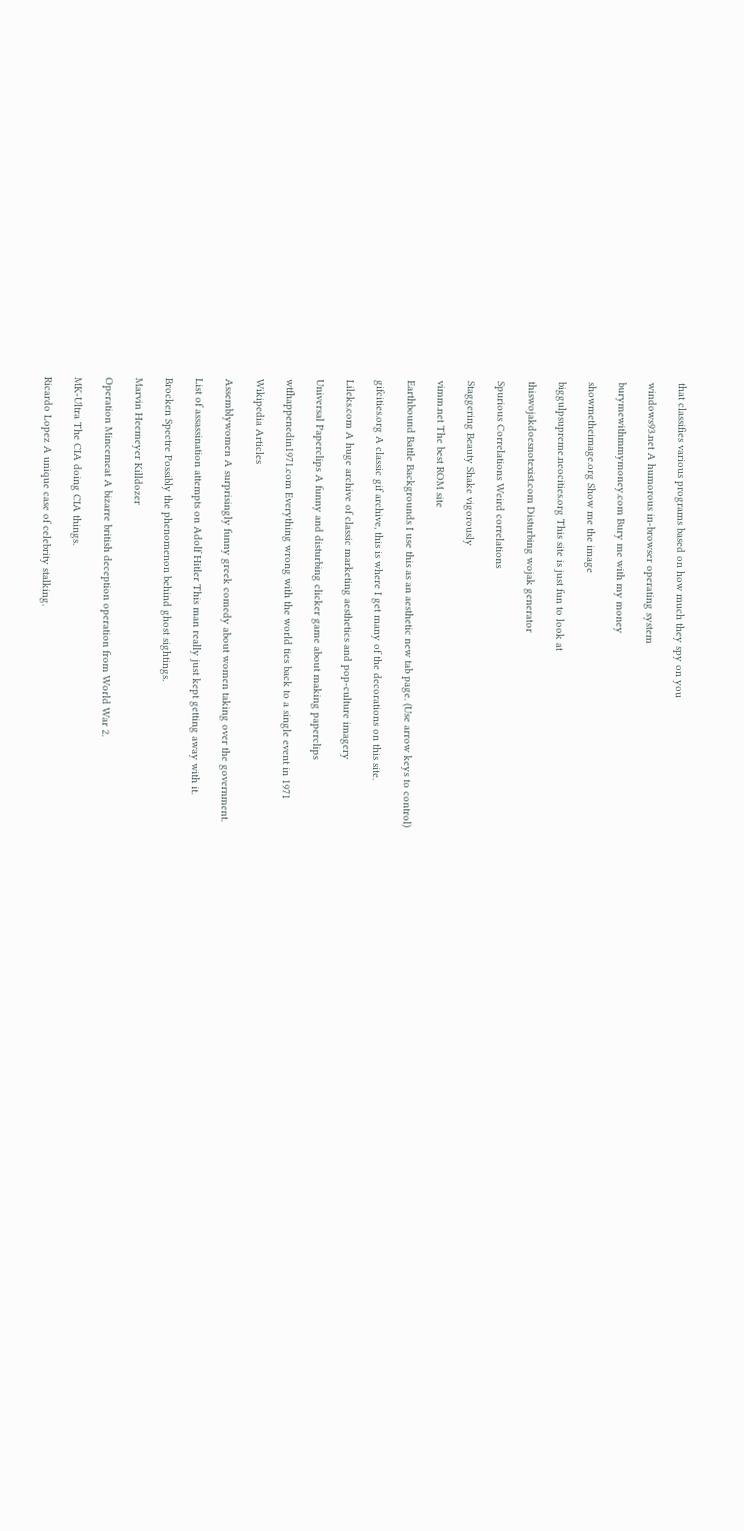that classifies various programs based on how much they spy on you

windows93.net A humorous in-browser operating system

burymewithmmymoney.com Bury me with my money

showmetheimage.org Show me the image

biggulpsupreme.neocities.org This site is just fun to look at

thiswojakdoesnotexist.com Disturbing wojak generator

Spurious Correlations Weird correlations

Staggering Beauty Shake vigorously

vimm.net The best ROM site

Earthbound Battle Backgrounds I use this as an aesthetic new tab page. (Use arrow keys to control)

gifcities.org A classic gif archive, this is where I get many of the decorations on this site.

Lileks.com A huge archive of classic marketing aesthetics and pop-culture imagery

Universal Paperclips A funny and disturbing clicker game about making paperclips

wtfhappenedin1971.com Everything wrong with the world ties back to a single event in 1971

Wikipedia Articles

Assemblywomen A surprisingly funny greek comedy about women taking over the government.

List of assassination attempts on Adolf Hitler This man really just kept getting away with it.

Brocken Spectre Possibly the phenomenon behind ghost sightings.

Marvin Heemeyer Killdozer

Operation Mincemeat A bizarre british deception operation from World War 2.

MK-Ultra The CIA doing CIA things.

Ricardo Lopez A unique case of celebrity stalking.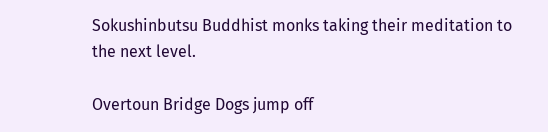Sokushinbutsu Buddhist monks taking their meditation to the next level.

Overtoun Bridge Dogs jump off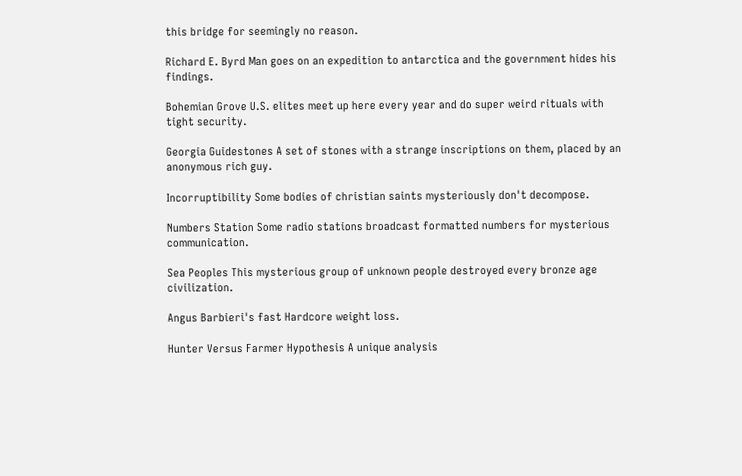this bridge for seemingly no reason.

Richard E. Byrd Man goes on an expedition to antarctica and the government hides his findings.

Bohemian Grove U.S. elites meet up here every year and do super weird rituals with tight security.

Georgia Guidestones A set of stones with a strange inscriptions on them, placed by an anonymous rich guy.

Incorruptibility Some bodies of christian saints mysteriously don't decompose.

Numbers Station Some radio stations broadcast formatted numbers for mysterious communication.

Sea Peoples This mysterious group of unknown people destroyed every bronze age civilization.

Angus Barbieri's fast Hardcore weight loss.

Hunter Versus Farmer Hypothesis A unique analysis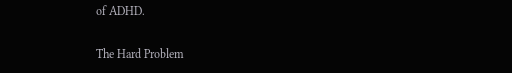of ADHD.

The Hard Problem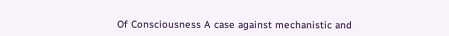Of Consciousness A case against mechanistic and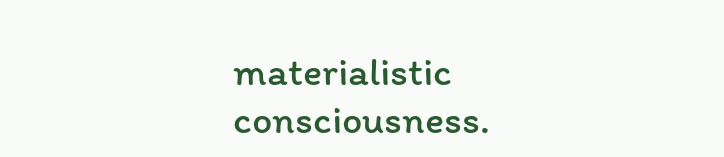materialistic consciousness.